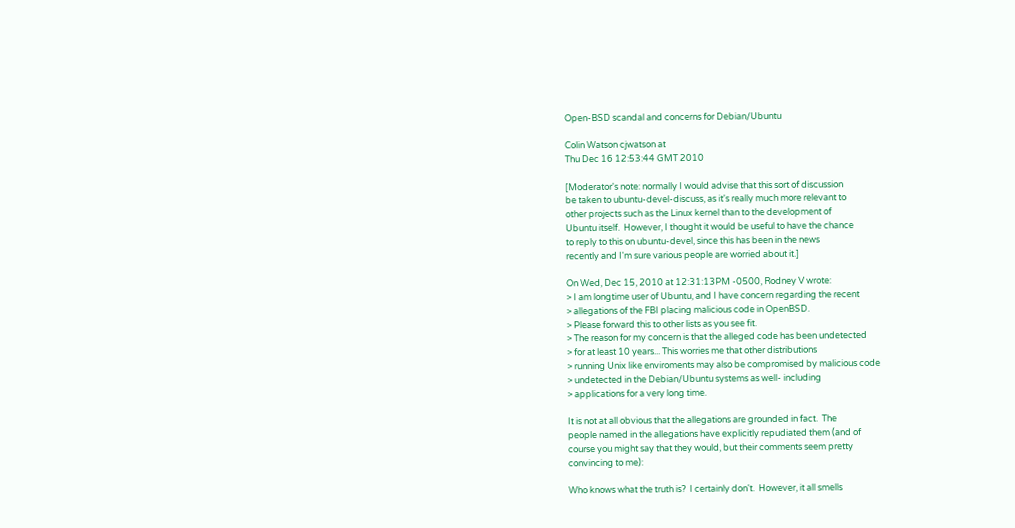Open-BSD scandal and concerns for Debian/Ubuntu

Colin Watson cjwatson at
Thu Dec 16 12:53:44 GMT 2010

[Moderator's note: normally I would advise that this sort of discussion
be taken to ubuntu-devel-discuss, as it's really much more relevant to
other projects such as the Linux kernel than to the development of
Ubuntu itself.  However, I thought it would be useful to have the chance
to reply to this on ubuntu-devel, since this has been in the news
recently and I'm sure various people are worried about it.]

On Wed, Dec 15, 2010 at 12:31:13PM -0500, Rodney V wrote:
> I am longtime user of Ubuntu, and I have concern regarding the recent
> allegations of the FBI placing malicious code in OpenBSD.
> Please forward this to other lists as you see fit.
> The reason for my concern is that the alleged code has been undetected
> for at least 10 years... This worries me that other distributions
> running Unix like enviroments may also be compromised by malicious code
> undetected in the Debian/Ubuntu systems as well- including
> applications for a very long time.

It is not at all obvious that the allegations are grounded in fact.  The
people named in the allegations have explicitly repudiated them (and of
course you might say that they would, but their comments seem pretty
convincing to me):

Who knows what the truth is?  I certainly don't.  However, it all smells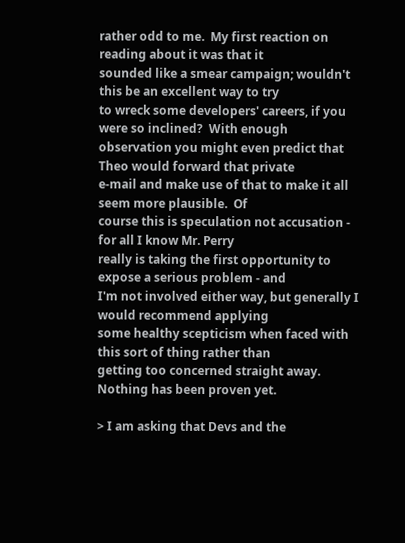rather odd to me.  My first reaction on reading about it was that it
sounded like a smear campaign; wouldn't this be an excellent way to try
to wreck some developers' careers, if you were so inclined?  With enough
observation you might even predict that Theo would forward that private
e-mail and make use of that to make it all seem more plausible.  Of
course this is speculation not accusation - for all I know Mr. Perry
really is taking the first opportunity to expose a serious problem - and
I'm not involved either way, but generally I would recommend applying
some healthy scepticism when faced with this sort of thing rather than
getting too concerned straight away.  Nothing has been proven yet.

> I am asking that Devs and the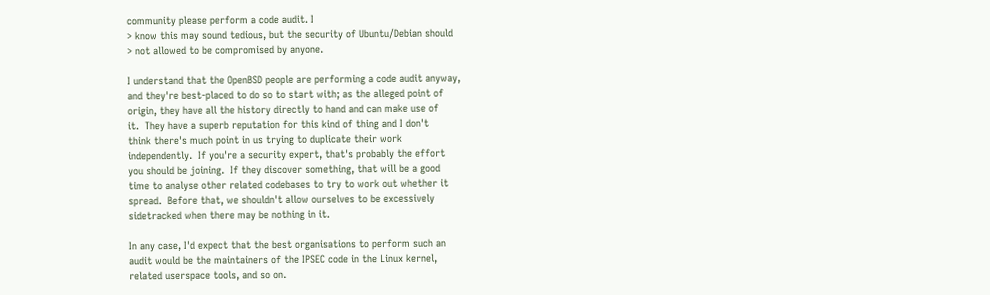community please perform a code audit. I
> know this may sound tedious, but the security of Ubuntu/Debian should
> not allowed to be compromised by anyone.

I understand that the OpenBSD people are performing a code audit anyway,
and they're best-placed to do so to start with; as the alleged point of
origin, they have all the history directly to hand and can make use of
it.  They have a superb reputation for this kind of thing and I don't
think there's much point in us trying to duplicate their work
independently.  If you're a security expert, that's probably the effort
you should be joining.  If they discover something, that will be a good
time to analyse other related codebases to try to work out whether it
spread.  Before that, we shouldn't allow ourselves to be excessively
sidetracked when there may be nothing in it.

In any case, I'd expect that the best organisations to perform such an
audit would be the maintainers of the IPSEC code in the Linux kernel,
related userspace tools, and so on.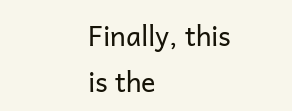Finally, this is the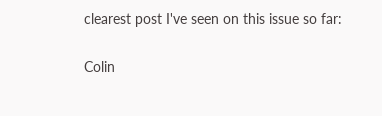clearest post I've seen on this issue so far:

Colin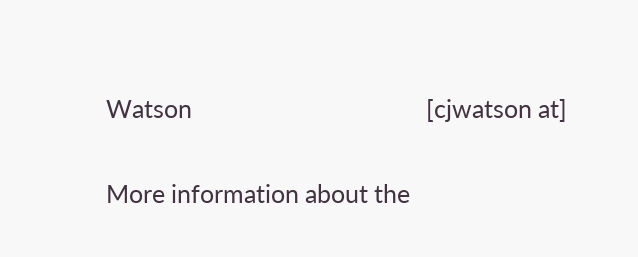Watson                                       [cjwatson at]

More information about the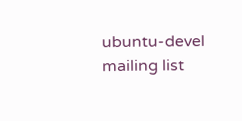ubuntu-devel mailing list